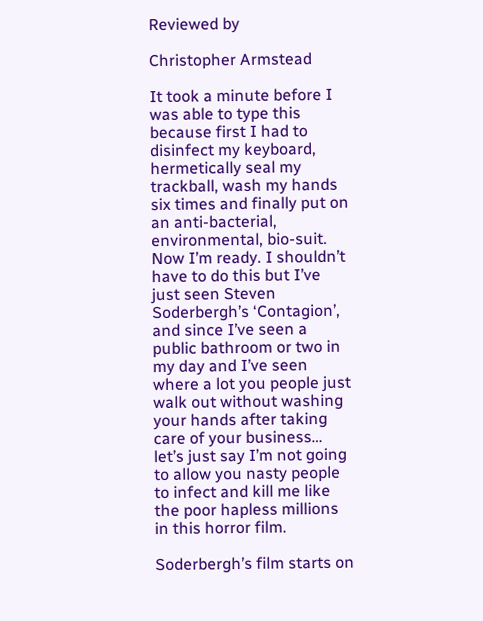Reviewed by

Christopher Armstead

It took a minute before I was able to type this because first I had to disinfect my keyboard, hermetically seal my trackball, wash my hands six times and finally put on an anti-bacterial, environmental, bio-suit. Now I’m ready. I shouldn’t have to do this but I’ve just seen Steven Soderbergh’s ‘Contagion’, and since I’ve seen a public bathroom or two in my day and I’ve seen where a lot you people just walk out without washing your hands after taking care of your business… let’s just say I’m not going to allow you nasty people to infect and kill me like the poor hapless millions in this horror film.

Soderbergh’s film starts on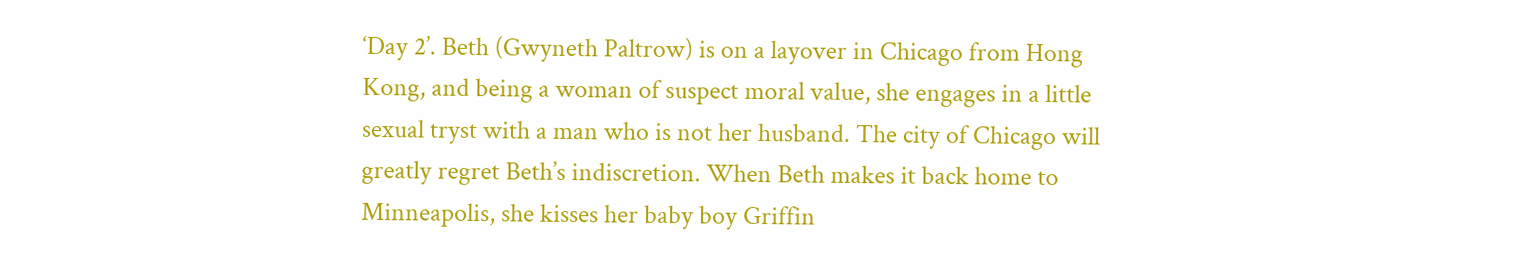‘Day 2’. Beth (Gwyneth Paltrow) is on a layover in Chicago from Hong Kong, and being a woman of suspect moral value, she engages in a little sexual tryst with a man who is not her husband. The city of Chicago will greatly regret Beth’s indiscretion. When Beth makes it back home to Minneapolis, she kisses her baby boy Griffin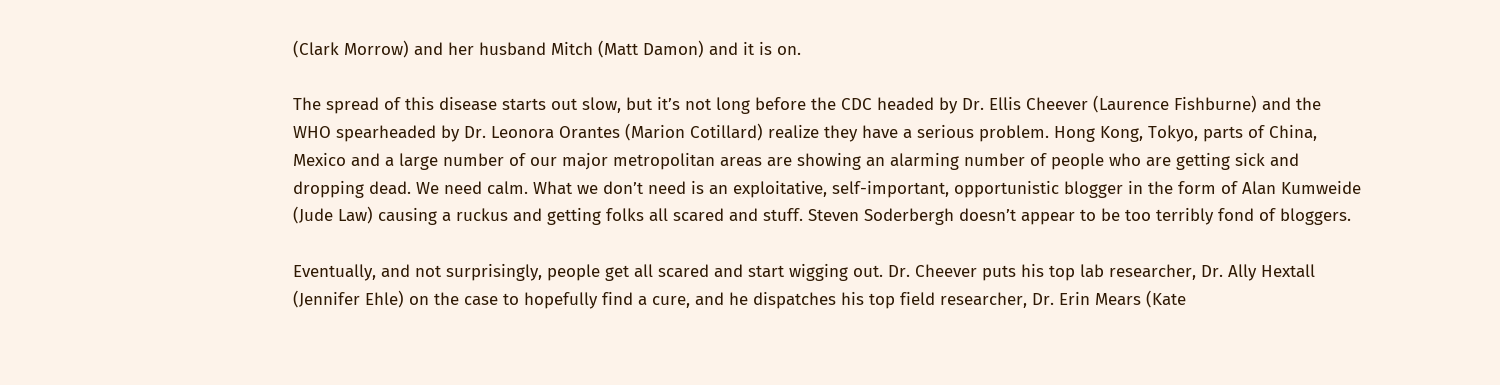(Clark Morrow) and her husband Mitch (Matt Damon) and it is on.

The spread of this disease starts out slow, but it’s not long before the CDC headed by Dr. Ellis Cheever (Laurence Fishburne) and the WHO spearheaded by Dr. Leonora Orantes (Marion Cotillard) realize they have a serious problem. Hong Kong, Tokyo, parts of China, Mexico and a large number of our major metropolitan areas are showing an alarming number of people who are getting sick and dropping dead. We need calm. What we don’t need is an exploitative, self-important, opportunistic blogger in the form of Alan Kumweide (Jude Law) causing a ruckus and getting folks all scared and stuff. Steven Soderbergh doesn’t appear to be too terribly fond of bloggers.

Eventually, and not surprisingly, people get all scared and start wigging out. Dr. Cheever puts his top lab researcher, Dr. Ally Hextall (Jennifer Ehle) on the case to hopefully find a cure, and he dispatches his top field researcher, Dr. Erin Mears (Kate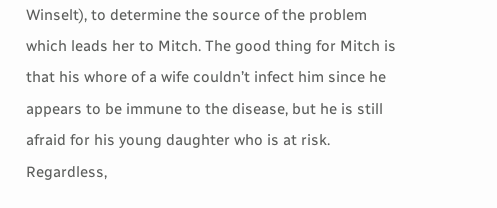Winselt), to determine the source of the problem which leads her to Mitch. The good thing for Mitch is that his whore of a wife couldn’t infect him since he appears to be immune to the disease, but he is still afraid for his young daughter who is at risk. Regardless,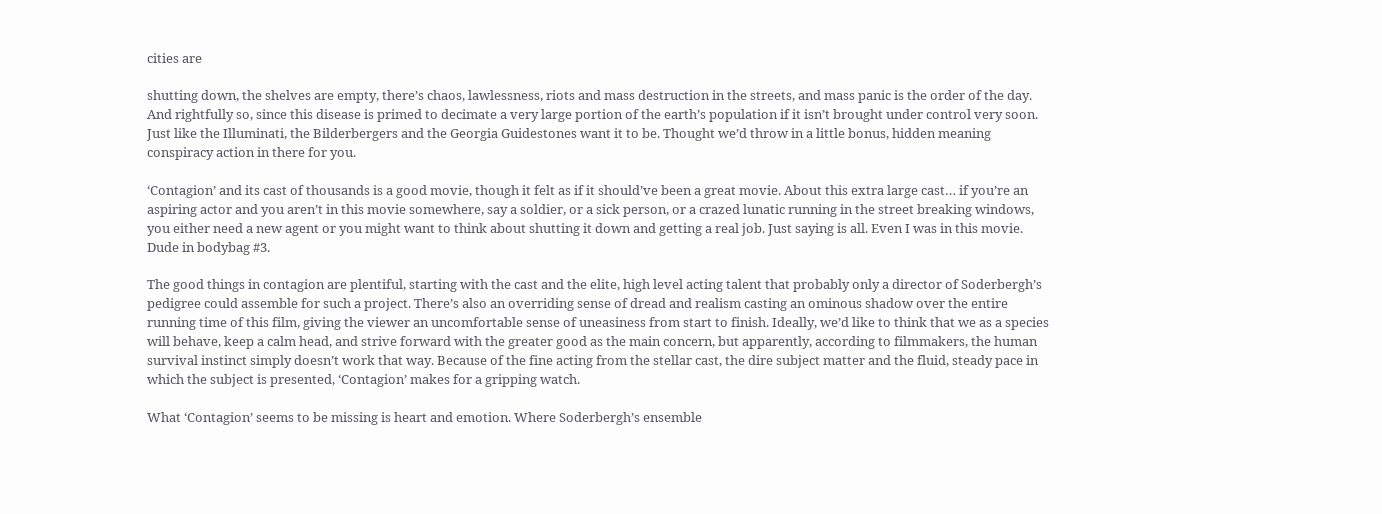cities are

shutting down, the shelves are empty, there’s chaos, lawlessness, riots and mass destruction in the streets, and mass panic is the order of the day. And rightfully so, since this disease is primed to decimate a very large portion of the earth’s population if it isn’t brought under control very soon. Just like the Illuminati, the Bilderbergers and the Georgia Guidestones want it to be. Thought we’d throw in a little bonus, hidden meaning conspiracy action in there for you.

‘Contagion’ and its cast of thousands is a good movie, though it felt as if it should’ve been a great movie. About this extra large cast… if you’re an aspiring actor and you aren’t in this movie somewhere, say a soldier, or a sick person, or a crazed lunatic running in the street breaking windows, you either need a new agent or you might want to think about shutting it down and getting a real job. Just saying is all. Even I was in this movie. Dude in bodybag #3.

The good things in contagion are plentiful, starting with the cast and the elite, high level acting talent that probably only a director of Soderbergh’s pedigree could assemble for such a project. There’s also an overriding sense of dread and realism casting an ominous shadow over the entire running time of this film, giving the viewer an uncomfortable sense of uneasiness from start to finish. Ideally, we’d like to think that we as a species will behave, keep a calm head, and strive forward with the greater good as the main concern, but apparently, according to filmmakers, the human survival instinct simply doesn’t work that way. Because of the fine acting from the stellar cast, the dire subject matter and the fluid, steady pace in which the subject is presented, ‘Contagion’ makes for a gripping watch.

What ‘Contagion’ seems to be missing is heart and emotion. Where Soderbergh’s ensemble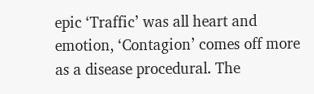epic ‘Traffic’ was all heart and emotion, ‘Contagion’ comes off more as a disease procedural. The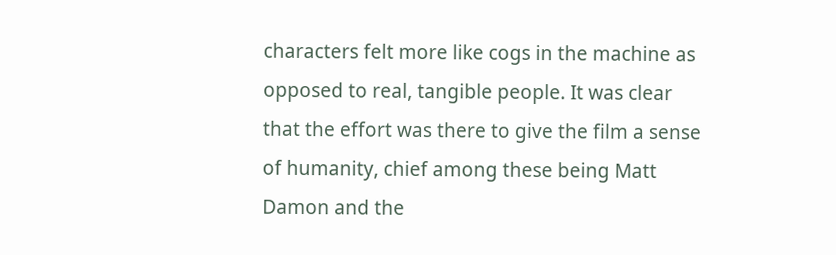characters felt more like cogs in the machine as opposed to real, tangible people. It was clear that the effort was there to give the film a sense of humanity, chief among these being Matt Damon and the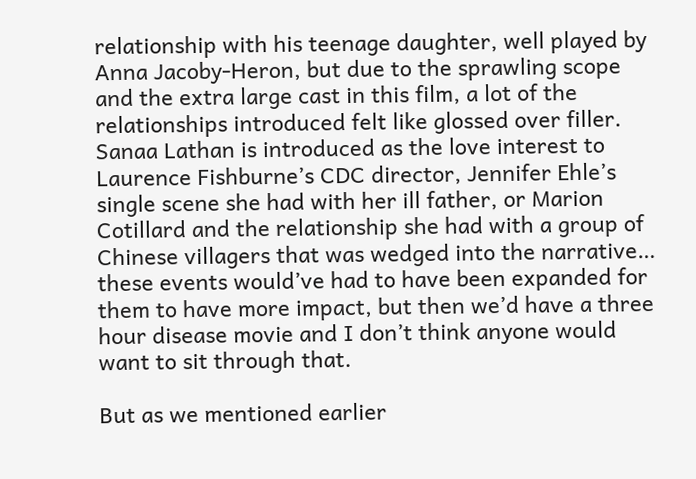relationship with his teenage daughter, well played by Anna Jacoby-Heron, but due to the sprawling scope and the extra large cast in this film, a lot of the relationships introduced felt like glossed over filler. Sanaa Lathan is introduced as the love interest to Laurence Fishburne’s CDC director, Jennifer Ehle’s single scene she had with her ill father, or Marion Cotillard and the relationship she had with a group of Chinese villagers that was wedged into the narrative… these events would’ve had to have been expanded for them to have more impact, but then we’d have a three hour disease movie and I don’t think anyone would want to sit through that.

But as we mentioned earlier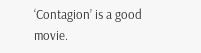‘Contagion’ is a good movie.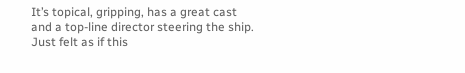It’s topical, gripping, has a great cast and a top-line director steering the ship. Just felt as if this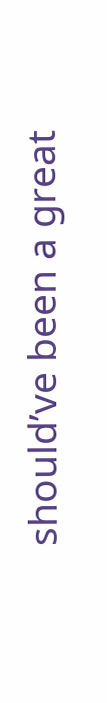should’ve been a great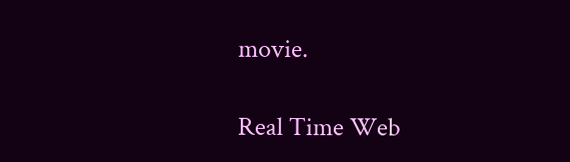movie.

Real Time Web